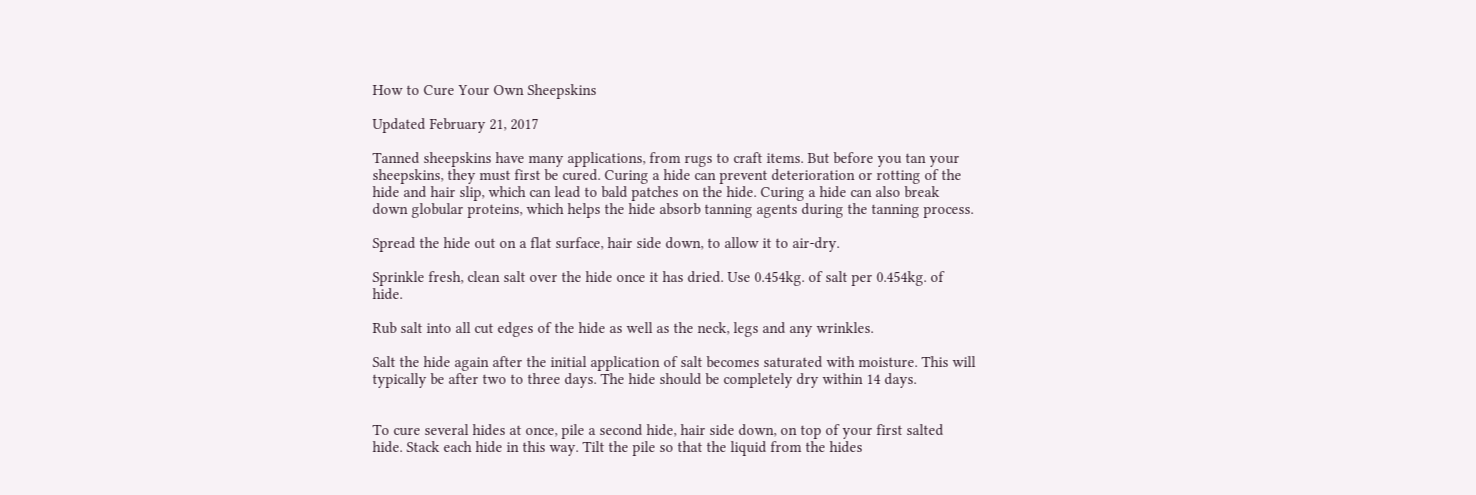How to Cure Your Own Sheepskins

Updated February 21, 2017

Tanned sheepskins have many applications, from rugs to craft items. But before you tan your sheepskins, they must first be cured. Curing a hide can prevent deterioration or rotting of the hide and hair slip, which can lead to bald patches on the hide. Curing a hide can also break down globular proteins, which helps the hide absorb tanning agents during the tanning process.

Spread the hide out on a flat surface, hair side down, to allow it to air-dry.

Sprinkle fresh, clean salt over the hide once it has dried. Use 0.454kg. of salt per 0.454kg. of hide.

Rub salt into all cut edges of the hide as well as the neck, legs and any wrinkles.

Salt the hide again after the initial application of salt becomes saturated with moisture. This will typically be after two to three days. The hide should be completely dry within 14 days.


To cure several hides at once, pile a second hide, hair side down, on top of your first salted hide. Stack each hide in this way. Tilt the pile so that the liquid from the hides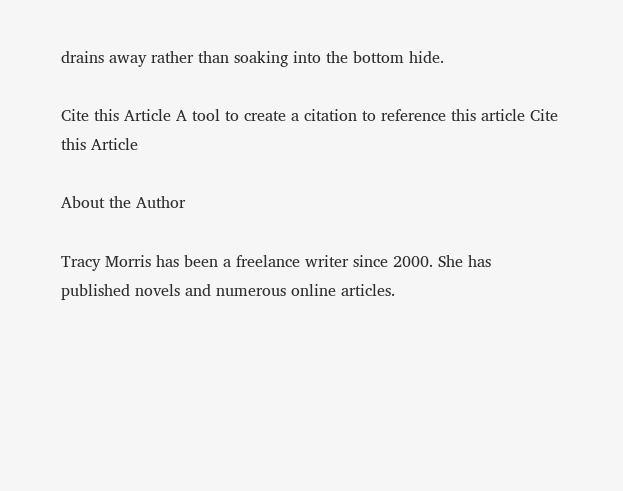drains away rather than soaking into the bottom hide.

Cite this Article A tool to create a citation to reference this article Cite this Article

About the Author

Tracy Morris has been a freelance writer since 2000. She has published novels and numerous online articles.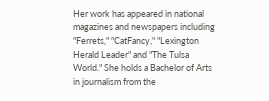Her work has appeared in national magazines and newspapers including "Ferrets," "CatFancy," "Lexington Herald Leader" and "The Tulsa World." She holds a Bachelor of Arts in journalism from the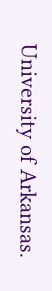University of Arkansas.